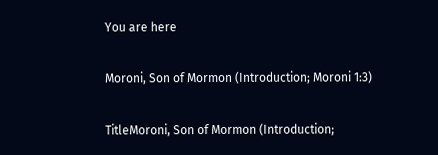You are here

Moroni, Son of Mormon (Introduction; Moroni 1:3)

TitleMoroni, Son of Mormon (Introduction;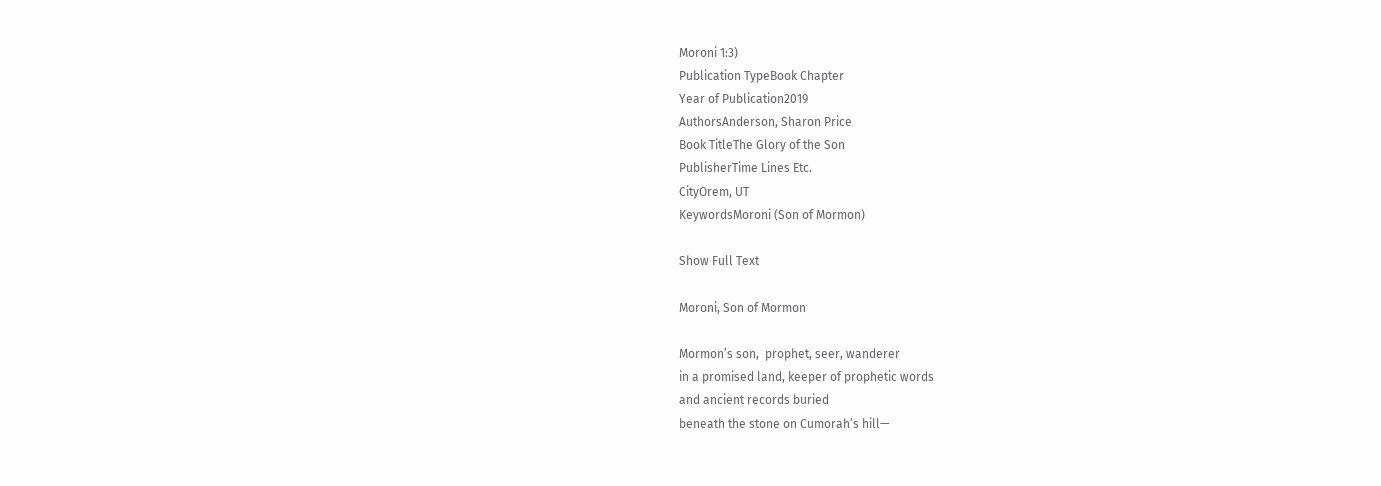Moroni 1:3)
Publication TypeBook Chapter
Year of Publication2019
AuthorsAnderson, Sharon Price
Book TitleThe Glory of the Son
PublisherTime Lines Etc.
CityOrem, UT
KeywordsMoroni (Son of Mormon)

Show Full Text

Moroni, Son of Mormon

Mormon’s son,  prophet, seer, wanderer
in a promised land, keeper of prophetic words
and ancient records buried
beneath the stone on Cumorah’s hill—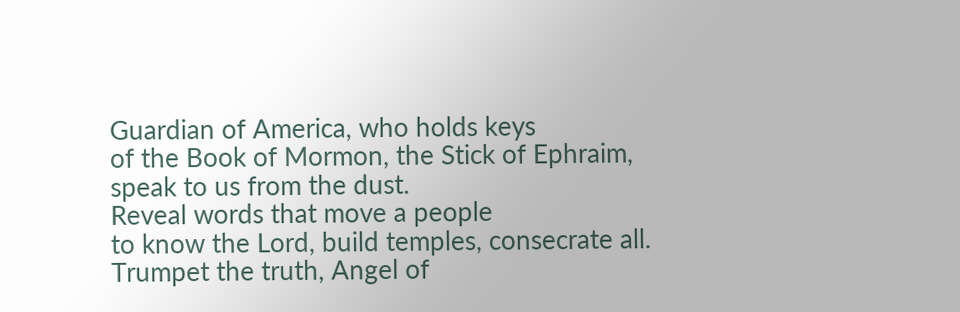Guardian of America, who holds keys
of the Book of Mormon, the Stick of Ephraim,
speak to us from the dust.
Reveal words that move a people
to know the Lord, build temples, consecrate all.
Trumpet the truth, Angel of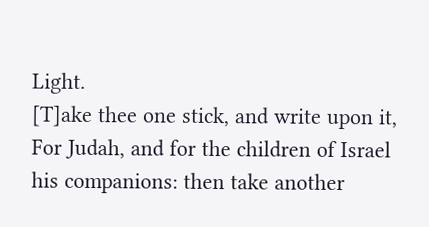Light.
[T]ake thee one stick, and write upon it, For Judah, and for the children of Israel his companions: then take another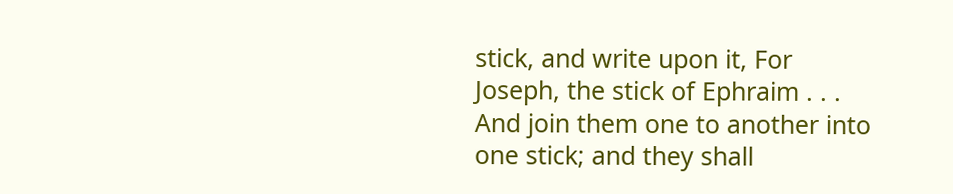stick, and write upon it, For Joseph, the stick of Ephraim . . . And join them one to another into one stick; and they shall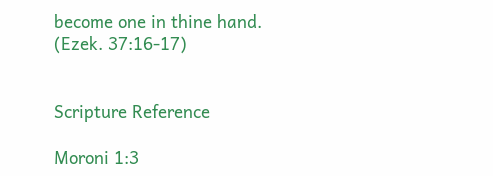become one in thine hand. (Ezek. 37:16-17)


Scripture Reference

Moroni 1:3